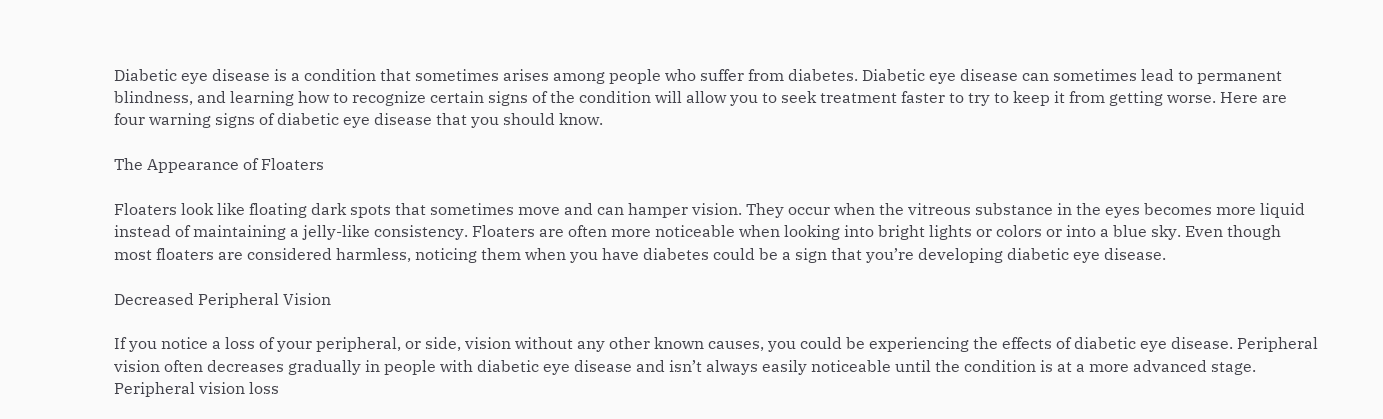Diabetic eye disease is a condition that sometimes arises among people who suffer from diabetes. Diabetic eye disease can sometimes lead to permanent blindness, and learning how to recognize certain signs of the condition will allow you to seek treatment faster to try to keep it from getting worse. Here are four warning signs of diabetic eye disease that you should know.

The Appearance of Floaters

Floaters look like floating dark spots that sometimes move and can hamper vision. They occur when the vitreous substance in the eyes becomes more liquid instead of maintaining a jelly-like consistency. Floaters are often more noticeable when looking into bright lights or colors or into a blue sky. Even though most floaters are considered harmless, noticing them when you have diabetes could be a sign that you’re developing diabetic eye disease.

Decreased Peripheral Vision

If you notice a loss of your peripheral, or side, vision without any other known causes, you could be experiencing the effects of diabetic eye disease. Peripheral vision often decreases gradually in people with diabetic eye disease and isn’t always easily noticeable until the condition is at a more advanced stage. Peripheral vision loss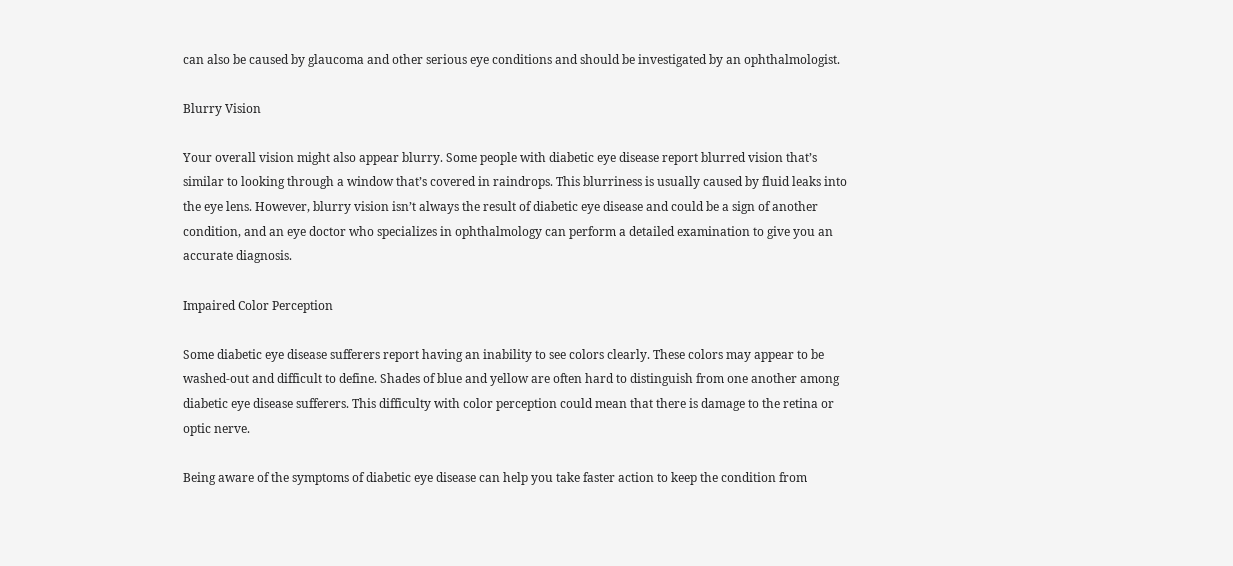can also be caused by glaucoma and other serious eye conditions and should be investigated by an ophthalmologist.

Blurry Vision

Your overall vision might also appear blurry. Some people with diabetic eye disease report blurred vision that’s similar to looking through a window that’s covered in raindrops. This blurriness is usually caused by fluid leaks into the eye lens. However, blurry vision isn’t always the result of diabetic eye disease and could be a sign of another condition, and an eye doctor who specializes in ophthalmology can perform a detailed examination to give you an accurate diagnosis.

Impaired Color Perception

Some diabetic eye disease sufferers report having an inability to see colors clearly. These colors may appear to be washed-out and difficult to define. Shades of blue and yellow are often hard to distinguish from one another among diabetic eye disease sufferers. This difficulty with color perception could mean that there is damage to the retina or optic nerve.

Being aware of the symptoms of diabetic eye disease can help you take faster action to keep the condition from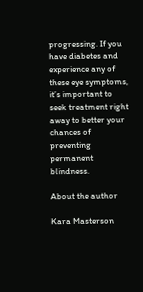progressing. If you have diabetes and experience any of these eye symptoms, it’s important to seek treatment right away to better your chances of preventing permanent blindness.

About the author

Kara Masterson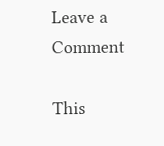Leave a Comment

This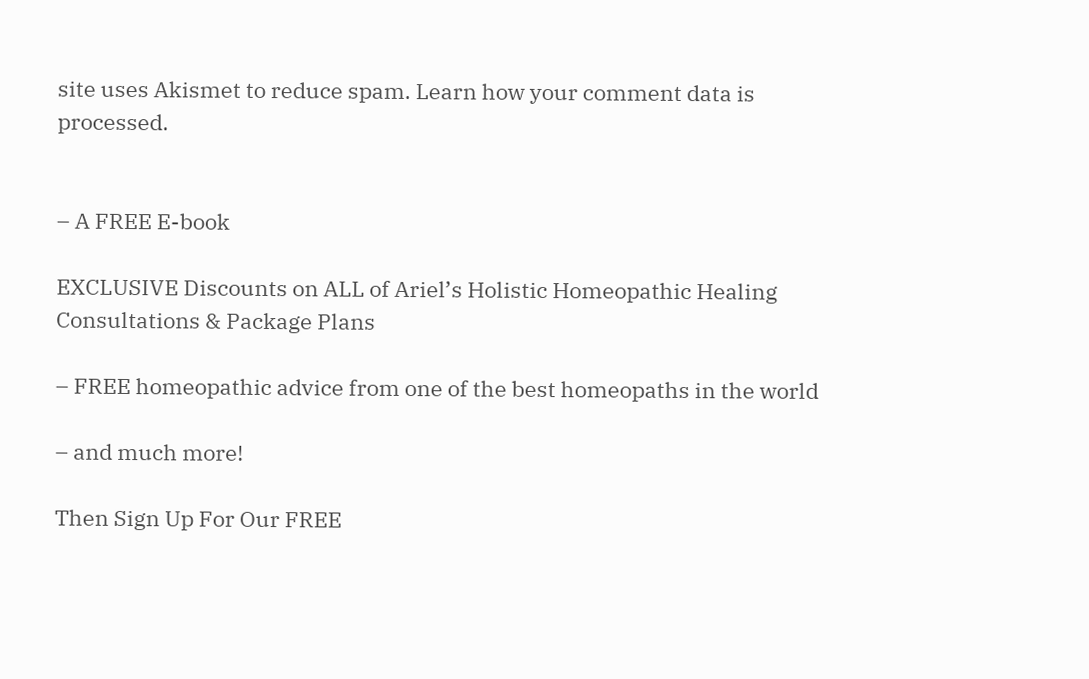site uses Akismet to reduce spam. Learn how your comment data is processed.


– A FREE E-book

EXCLUSIVE Discounts on ALL of Ariel’s Holistic Homeopathic Healing Consultations & Package Plans

– FREE homeopathic advice from one of the best homeopaths in the world

– and much more!

Then Sign Up For Our FREE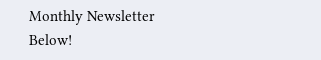Monthly Newsletter Below!